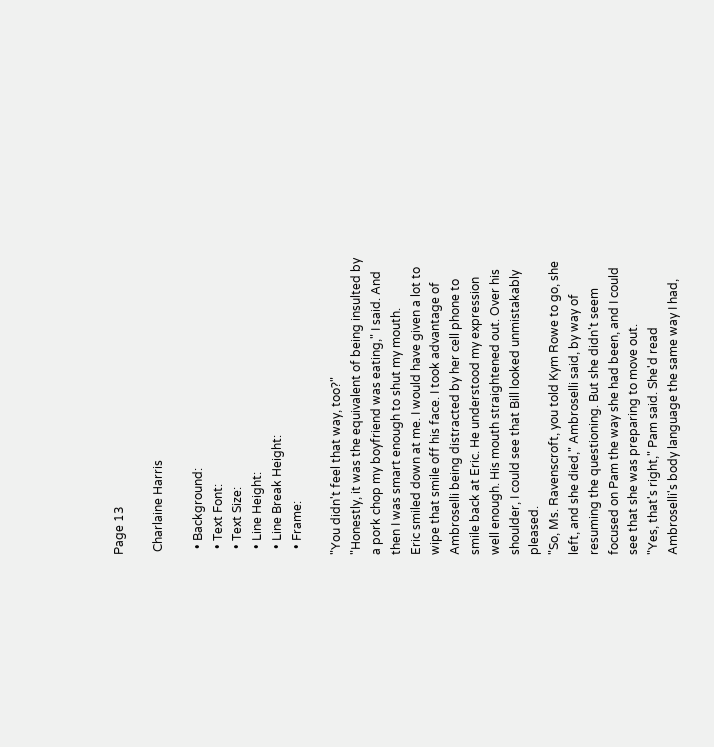Page 13

 Charlaine Harris

  • Background:
  • Text Font:
  • Text Size:
  • Line Height:
  • Line Break Height:
  • Frame:

"You didn't feel that way, too?"
"Honestly, it was the equivalent of being insulted by a pork chop my boyfriend was eating," I said. And then I was smart enough to shut my mouth.
Eric smiled down at me. I would have given a lot to wipe that smile off his face. I took advantage of Ambroselli being distracted by her cell phone to smile back at Eric. He understood my expression well enough. His mouth straightened out. Over his shoulder, I could see that Bill looked unmistakably pleased.
"So, Ms. Ravenscroft, you told Kym Rowe to go, she left, and she died," Ambroselli said, by way of resuming the questioning. But she didn't seem focused on Pam the way she had been, and I could see that she was preparing to move out.
"Yes, that's right," Pam said. She'd read Ambroselli's body language the same way I had,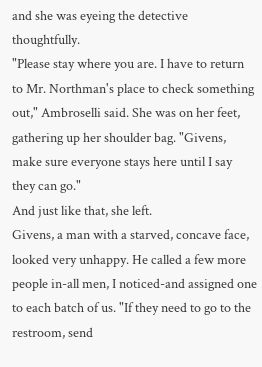and she was eyeing the detective thoughtfully.
"Please stay where you are. I have to return to Mr. Northman's place to check something out," Ambroselli said. She was on her feet, gathering up her shoulder bag. "Givens, make sure everyone stays here until I say they can go."
And just like that, she left.
Givens, a man with a starved, concave face, looked very unhappy. He called a few more people in-all men, I noticed-and assigned one to each batch of us. "If they need to go to the restroom, send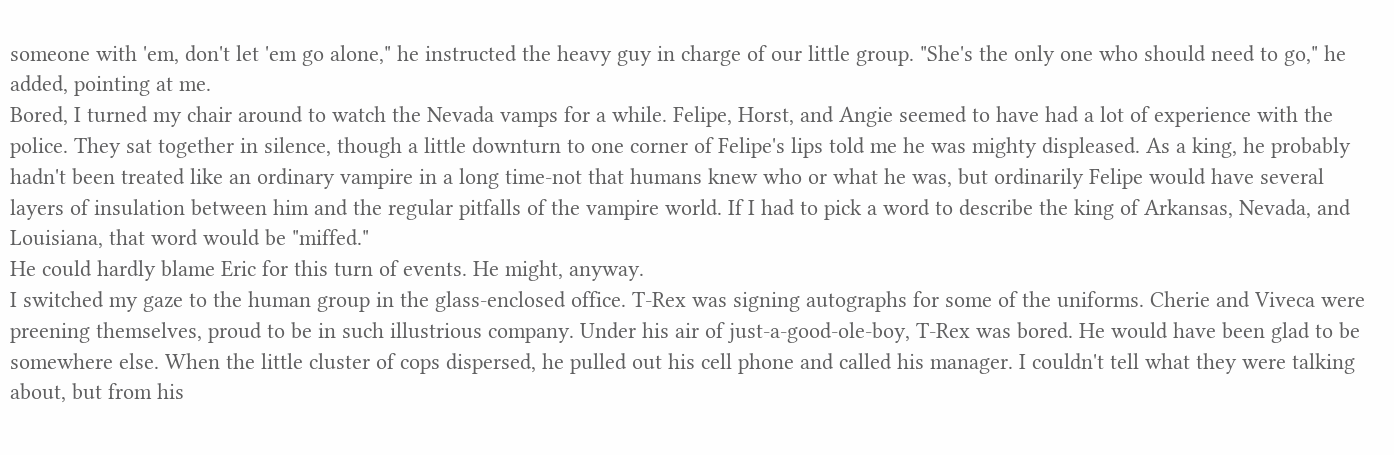someone with 'em, don't let 'em go alone," he instructed the heavy guy in charge of our little group. "She's the only one who should need to go," he added, pointing at me.
Bored, I turned my chair around to watch the Nevada vamps for a while. Felipe, Horst, and Angie seemed to have had a lot of experience with the police. They sat together in silence, though a little downturn to one corner of Felipe's lips told me he was mighty displeased. As a king, he probably hadn't been treated like an ordinary vampire in a long time-not that humans knew who or what he was, but ordinarily Felipe would have several layers of insulation between him and the regular pitfalls of the vampire world. If I had to pick a word to describe the king of Arkansas, Nevada, and Louisiana, that word would be "miffed."
He could hardly blame Eric for this turn of events. He might, anyway.
I switched my gaze to the human group in the glass-enclosed office. T-Rex was signing autographs for some of the uniforms. Cherie and Viveca were preening themselves, proud to be in such illustrious company. Under his air of just-a-good-ole-boy, T-Rex was bored. He would have been glad to be somewhere else. When the little cluster of cops dispersed, he pulled out his cell phone and called his manager. I couldn't tell what they were talking about, but from his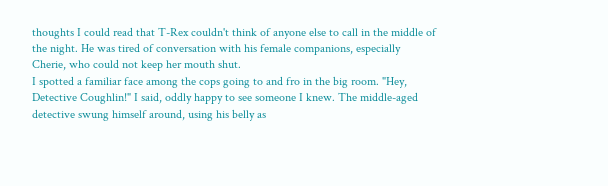thoughts I could read that T-Rex couldn't think of anyone else to call in the middle of the night. He was tired of conversation with his female companions, especially Cherie, who could not keep her mouth shut.
I spotted a familiar face among the cops going to and fro in the big room. "Hey, Detective Coughlin!" I said, oddly happy to see someone I knew. The middle-aged detective swung himself around, using his belly as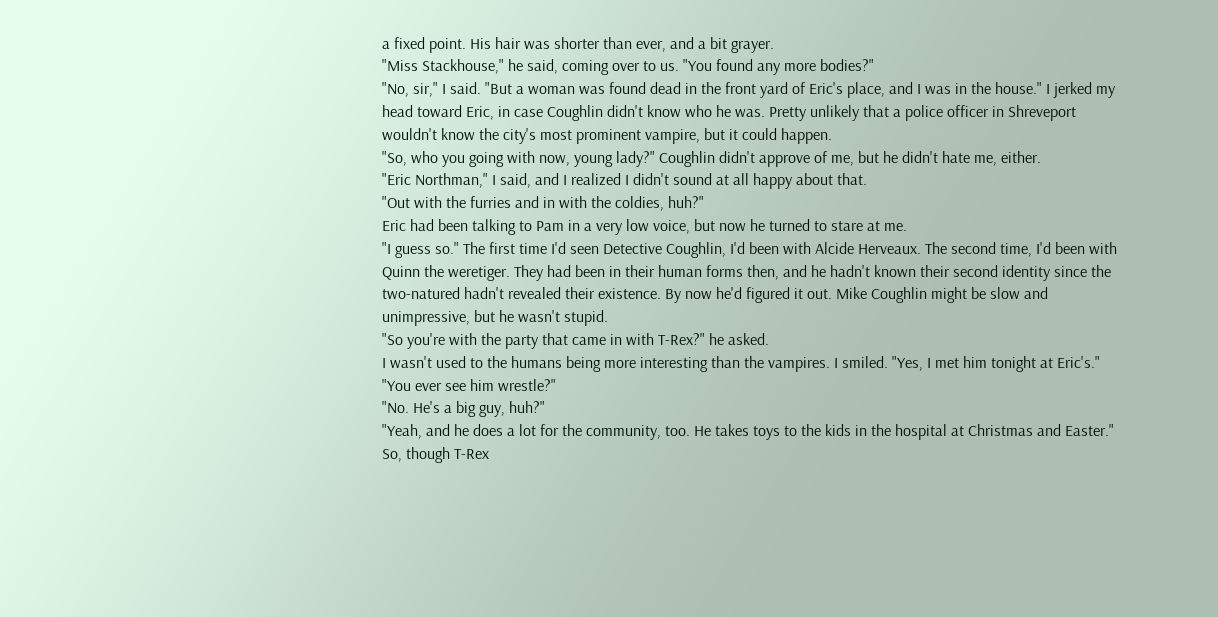a fixed point. His hair was shorter than ever, and a bit grayer.
"Miss Stackhouse," he said, coming over to us. "You found any more bodies?"
"No, sir," I said. "But a woman was found dead in the front yard of Eric's place, and I was in the house." I jerked my head toward Eric, in case Coughlin didn't know who he was. Pretty unlikely that a police officer in Shreveport wouldn't know the city's most prominent vampire, but it could happen.
"So, who you going with now, young lady?" Coughlin didn't approve of me, but he didn't hate me, either.
"Eric Northman," I said, and I realized I didn't sound at all happy about that.
"Out with the furries and in with the coldies, huh?"
Eric had been talking to Pam in a very low voice, but now he turned to stare at me.
"I guess so." The first time I'd seen Detective Coughlin, I'd been with Alcide Herveaux. The second time, I'd been with Quinn the weretiger. They had been in their human forms then, and he hadn't known their second identity since the two-natured hadn't revealed their existence. By now he'd figured it out. Mike Coughlin might be slow and unimpressive, but he wasn't stupid.
"So you're with the party that came in with T-Rex?" he asked.
I wasn't used to the humans being more interesting than the vampires. I smiled. "Yes, I met him tonight at Eric's."
"You ever see him wrestle?"
"No. He's a big guy, huh?"
"Yeah, and he does a lot for the community, too. He takes toys to the kids in the hospital at Christmas and Easter."
So, though T-Rex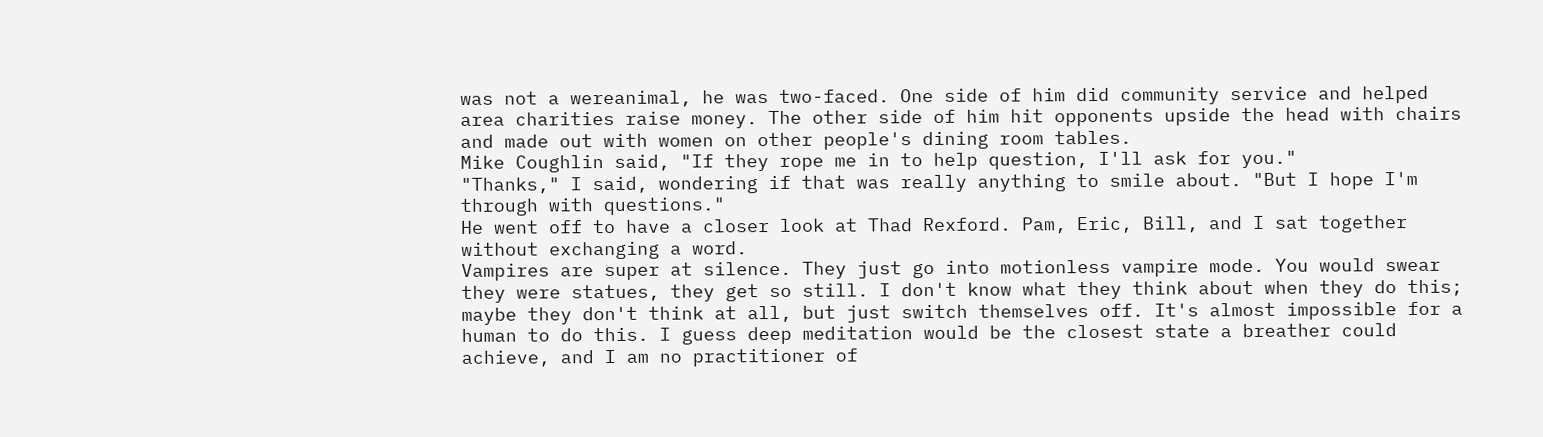was not a wereanimal, he was two-faced. One side of him did community service and helped area charities raise money. The other side of him hit opponents upside the head with chairs and made out with women on other people's dining room tables.
Mike Coughlin said, "If they rope me in to help question, I'll ask for you."
"Thanks," I said, wondering if that was really anything to smile about. "But I hope I'm through with questions."
He went off to have a closer look at Thad Rexford. Pam, Eric, Bill, and I sat together without exchanging a word.
Vampires are super at silence. They just go into motionless vampire mode. You would swear they were statues, they get so still. I don't know what they think about when they do this; maybe they don't think at all, but just switch themselves off. It's almost impossible for a human to do this. I guess deep meditation would be the closest state a breather could achieve, and I am no practitioner of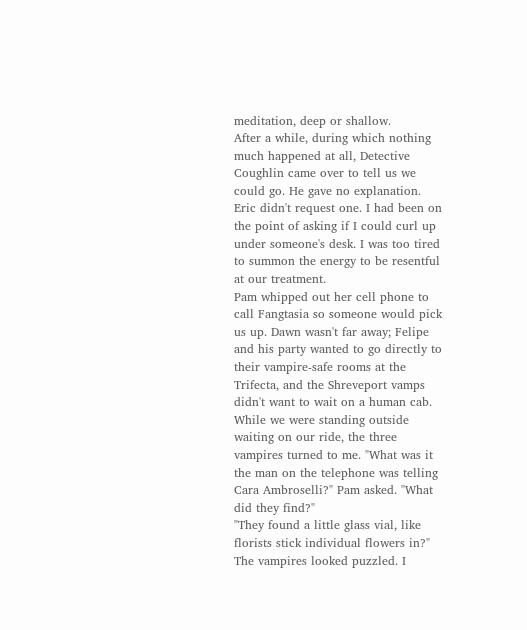meditation, deep or shallow.
After a while, during which nothing much happened at all, Detective Coughlin came over to tell us we could go. He gave no explanation. Eric didn't request one. I had been on the point of asking if I could curl up under someone's desk. I was too tired to summon the energy to be resentful at our treatment.
Pam whipped out her cell phone to call Fangtasia so someone would pick us up. Dawn wasn't far away; Felipe and his party wanted to go directly to their vampire-safe rooms at the Trifecta, and the Shreveport vamps didn't want to wait on a human cab.
While we were standing outside waiting on our ride, the three vampires turned to me. "What was it the man on the telephone was telling Cara Ambroselli?" Pam asked. "What did they find?"
"They found a little glass vial, like florists stick individual flowers in?"
The vampires looked puzzled. I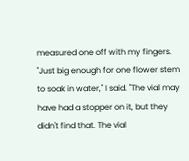measured one off with my fingers. "Just big enough for one flower stem to soak in water," I said. "The vial may have had a stopper on it, but they didn't find that. The vial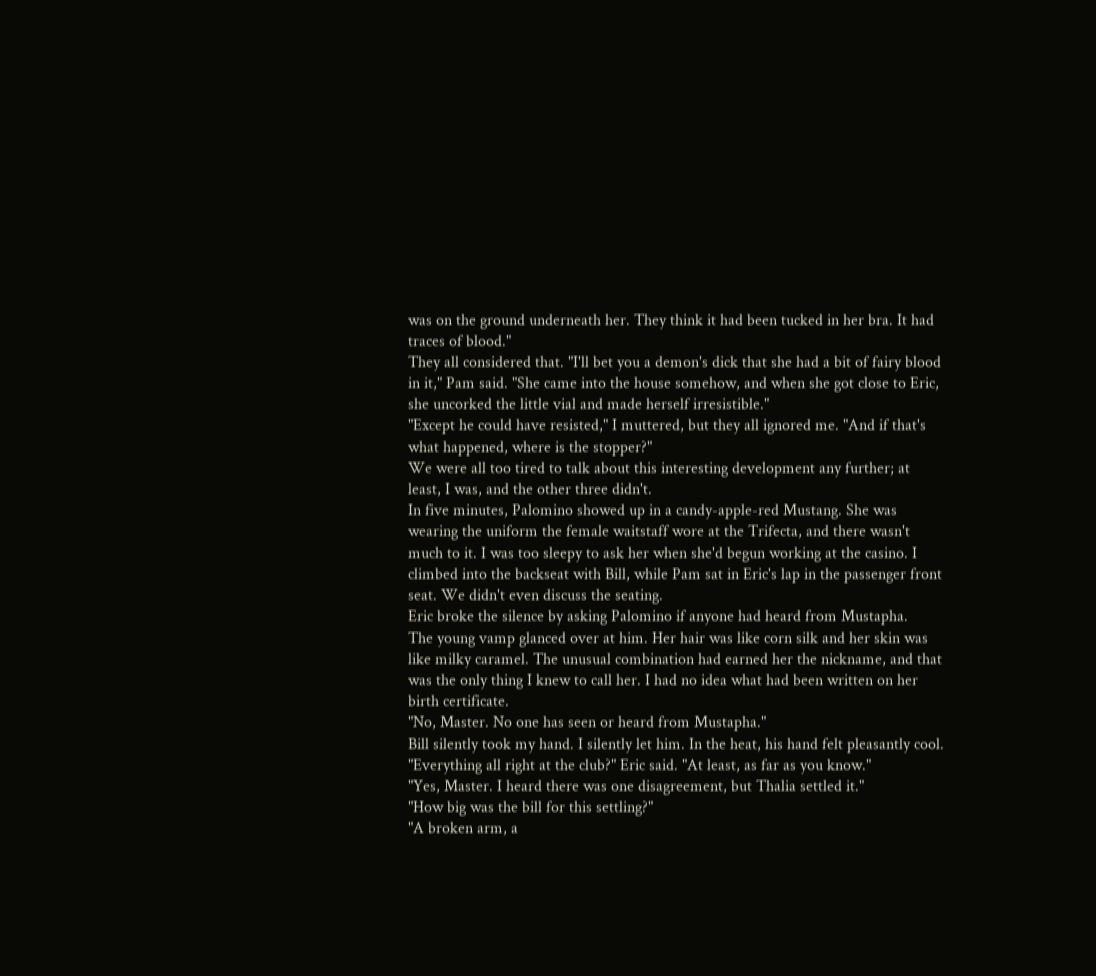was on the ground underneath her. They think it had been tucked in her bra. It had traces of blood."
They all considered that. "I'll bet you a demon's dick that she had a bit of fairy blood in it," Pam said. "She came into the house somehow, and when she got close to Eric, she uncorked the little vial and made herself irresistible."
"Except he could have resisted," I muttered, but they all ignored me. "And if that's what happened, where is the stopper?"
We were all too tired to talk about this interesting development any further; at least, I was, and the other three didn't.
In five minutes, Palomino showed up in a candy-apple-red Mustang. She was wearing the uniform the female waitstaff wore at the Trifecta, and there wasn't much to it. I was too sleepy to ask her when she'd begun working at the casino. I climbed into the backseat with Bill, while Pam sat in Eric's lap in the passenger front seat. We didn't even discuss the seating.
Eric broke the silence by asking Palomino if anyone had heard from Mustapha.
The young vamp glanced over at him. Her hair was like corn silk and her skin was like milky caramel. The unusual combination had earned her the nickname, and that was the only thing I knew to call her. I had no idea what had been written on her birth certificate.
"No, Master. No one has seen or heard from Mustapha."
Bill silently took my hand. I silently let him. In the heat, his hand felt pleasantly cool.
"Everything all right at the club?" Eric said. "At least, as far as you know."
"Yes, Master. I heard there was one disagreement, but Thalia settled it."
"How big was the bill for this settling?"
"A broken arm, a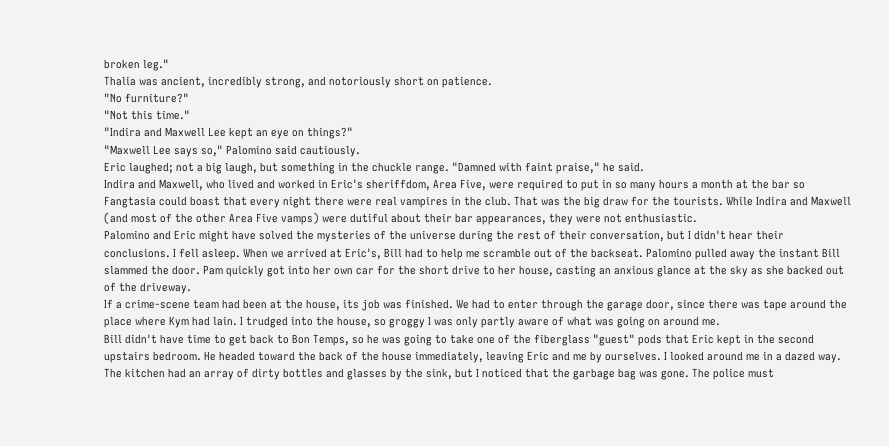broken leg."
Thalia was ancient, incredibly strong, and notoriously short on patience.
"No furniture?"
"Not this time."
"Indira and Maxwell Lee kept an eye on things?"
"Maxwell Lee says so," Palomino said cautiously.
Eric laughed; not a big laugh, but something in the chuckle range. "Damned with faint praise," he said.
Indira and Maxwell, who lived and worked in Eric's sheriffdom, Area Five, were required to put in so many hours a month at the bar so Fangtasia could boast that every night there were real vampires in the club. That was the big draw for the tourists. While Indira and Maxwell (and most of the other Area Five vamps) were dutiful about their bar appearances, they were not enthusiastic.
Palomino and Eric might have solved the mysteries of the universe during the rest of their conversation, but I didn't hear their conclusions. I fell asleep. When we arrived at Eric's, Bill had to help me scramble out of the backseat. Palomino pulled away the instant Bill slammed the door. Pam quickly got into her own car for the short drive to her house, casting an anxious glance at the sky as she backed out of the driveway.
If a crime-scene team had been at the house, its job was finished. We had to enter through the garage door, since there was tape around the place where Kym had lain. I trudged into the house, so groggy I was only partly aware of what was going on around me.
Bill didn't have time to get back to Bon Temps, so he was going to take one of the fiberglass "guest" pods that Eric kept in the second upstairs bedroom. He headed toward the back of the house immediately, leaving Eric and me by ourselves. I looked around me in a dazed way. The kitchen had an array of dirty bottles and glasses by the sink, but I noticed that the garbage bag was gone. The police must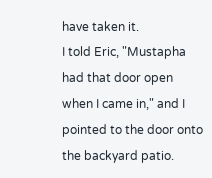have taken it.
I told Eric, "Mustapha had that door open when I came in," and I pointed to the door onto the backyard patio.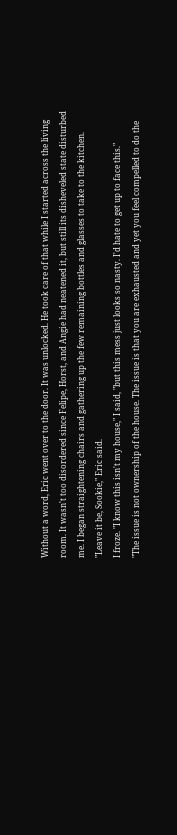Without a word, Eric went over to the door. It was unlocked. He took care of that while I started across the living room. It wasn't too disordered since Felipe, Horst, and Angie had neatened it, but still its disheveled state disturbed me. I began straightening chairs and gathering up the few remaining bottles and glasses to take to the kitchen.
"Leave it be, Sookie," Eric said.
I froze. "I know this isn't my house," I said, "but this mess just looks so nasty. I'd hate to get up to face this."
"The issue is not ownership of the house. The issue is that you are exhausted and yet you feel compelled to do the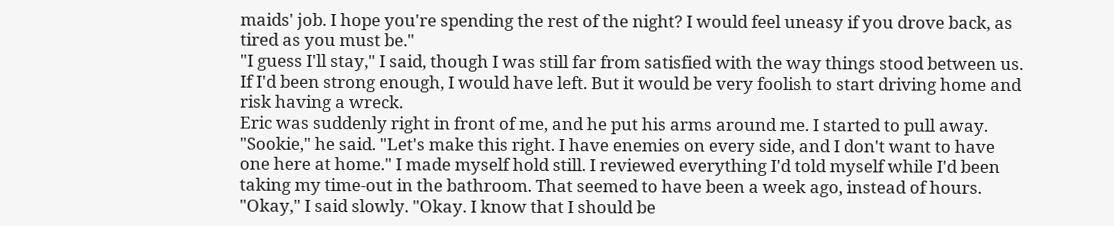maids' job. I hope you're spending the rest of the night? I would feel uneasy if you drove back, as tired as you must be."
"I guess I'll stay," I said, though I was still far from satisfied with the way things stood between us. If I'd been strong enough, I would have left. But it would be very foolish to start driving home and risk having a wreck.
Eric was suddenly right in front of me, and he put his arms around me. I started to pull away. "Sookie," he said. "Let's make this right. I have enemies on every side, and I don't want to have one here at home." I made myself hold still. I reviewed everything I'd told myself while I'd been taking my time-out in the bathroom. That seemed to have been a week ago, instead of hours.
"Okay," I said slowly. "Okay. I know that I should be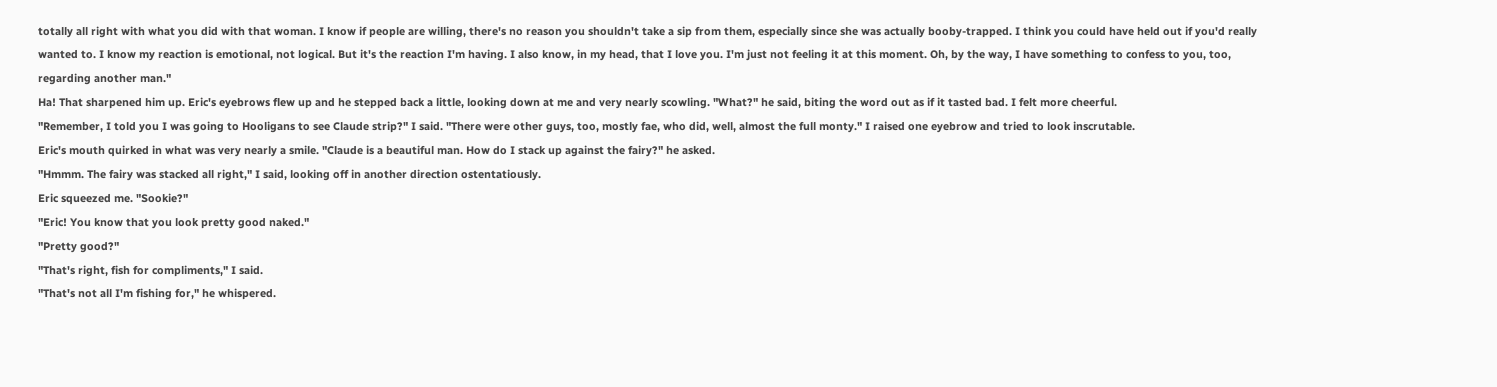totally all right with what you did with that woman. I know if people are willing, there's no reason you shouldn't take a sip from them, especially since she was actually booby-trapped. I think you could have held out if you'd really wanted to. I know my reaction is emotional, not logical. But it's the reaction I'm having. I also know, in my head, that I love you. I'm just not feeling it at this moment. Oh, by the way, I have something to confess to you, too, regarding another man."
Ha! That sharpened him up. Eric's eyebrows flew up and he stepped back a little, looking down at me and very nearly scowling. "What?" he said, biting the word out as if it tasted bad. I felt more cheerful.
"Remember, I told you I was going to Hooligans to see Claude strip?" I said. "There were other guys, too, mostly fae, who did, well, almost the full monty." I raised one eyebrow and tried to look inscrutable.
Eric's mouth quirked in what was very nearly a smile. "Claude is a beautiful man. How do I stack up against the fairy?" he asked.
"Hmmm. The fairy was stacked all right," I said, looking off in another direction ostentatiously.
Eric squeezed me. "Sookie?"
"Eric! You know that you look pretty good naked."
"Pretty good?"
"That's right, fish for compliments," I said.
"That's not all I'm fishing for," he whispered.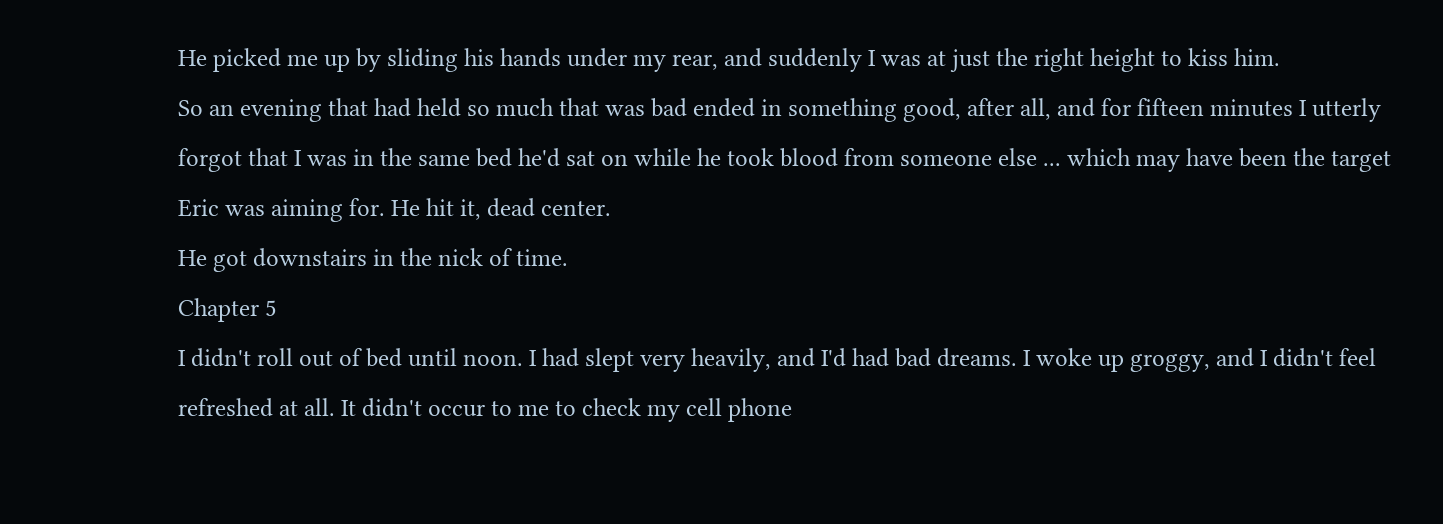He picked me up by sliding his hands under my rear, and suddenly I was at just the right height to kiss him.
So an evening that had held so much that was bad ended in something good, after all, and for fifteen minutes I utterly forgot that I was in the same bed he'd sat on while he took blood from someone else ... which may have been the target Eric was aiming for. He hit it, dead center.
He got downstairs in the nick of time.
Chapter 5
I didn't roll out of bed until noon. I had slept very heavily, and I'd had bad dreams. I woke up groggy, and I didn't feel refreshed at all. It didn't occur to me to check my cell phone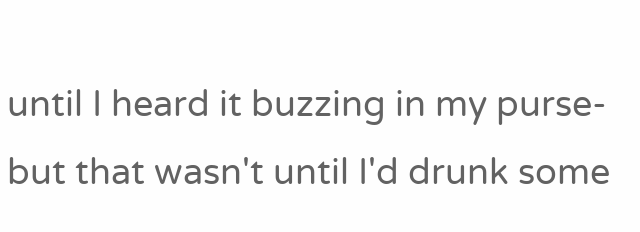until I heard it buzzing in my purse-but that wasn't until I'd drunk some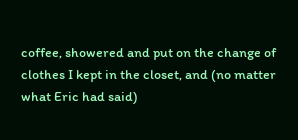coffee, showered and put on the change of clothes I kept in the closet, and (no matter what Eric had said)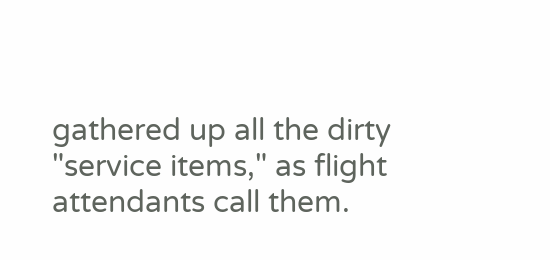gathered up all the dirty "service items," as flight attendants call them.